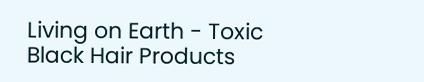Living on Earth - Toxic Black Hair Products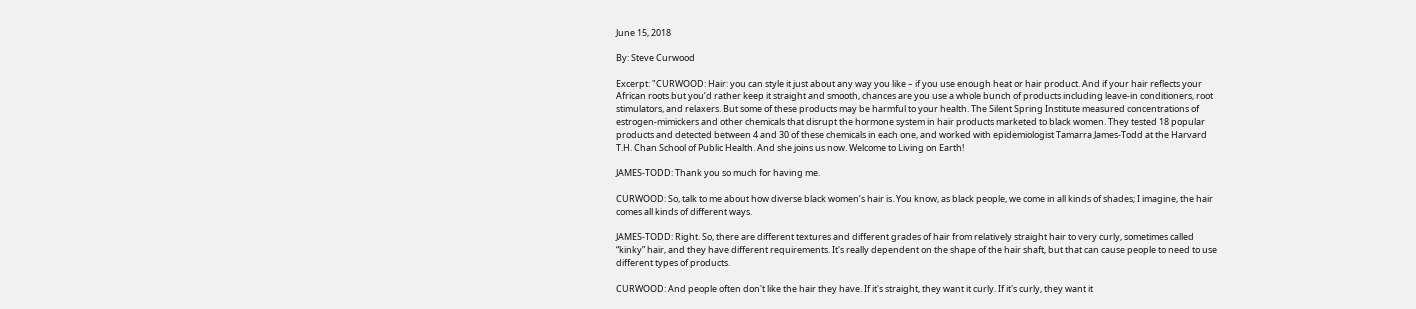June 15, 2018

By: Steve Curwood

Excerpt: "CURWOOD: Hair: you can style it just about any way you like – if you use enough heat or hair product. And if your hair reflects your African roots but you’d rather keep it straight and smooth, chances are you use a whole bunch of products including leave-in conditioners, root stimulators, and relaxers. But some of these products may be harmful to your health. The Silent Spring Institute measured concentrations of estrogen-mimickers and other chemicals that disrupt the hormone system in hair products marketed to black women. They tested 18 popular products and detected between 4 and 30 of these chemicals in each one, and worked with epidemiologist Tamarra James-Todd at the Harvard T.H. Chan School of Public Health. And she joins us now. Welcome to Living on Earth!

JAMES-TODD: Thank you so much for having me.

CURWOOD: So, talk to me about how diverse black women’s hair is. You know, as black people, we come in all kinds of shades; I imagine, the hair comes all kinds of different ways.

JAMES-TODD: Right. So, there are different textures and different grades of hair from relatively straight hair to very curly, sometimes called “kinky” hair, and they have different requirements. It's really dependent on the shape of the hair shaft, but that can cause people to need to use different types of products.

CURWOOD: And people often don't like the hair they have. If it's straight, they want it curly. If it's curly, they want it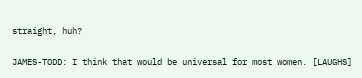straight, huh?

JAMES-TODD: I think that would be universal for most women. [LAUGHS]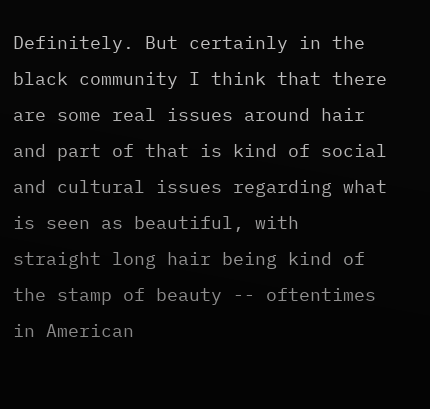Definitely. But certainly in the black community I think that there are some real issues around hair and part of that is kind of social and cultural issues regarding what is seen as beautiful, with straight long hair being kind of the stamp of beauty -- oftentimes in American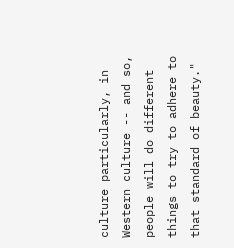culture particularly, in Western culture -- and so, people will do different things to try to adhere to that standard of beauty."